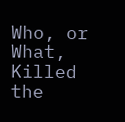Who, or What, Killed the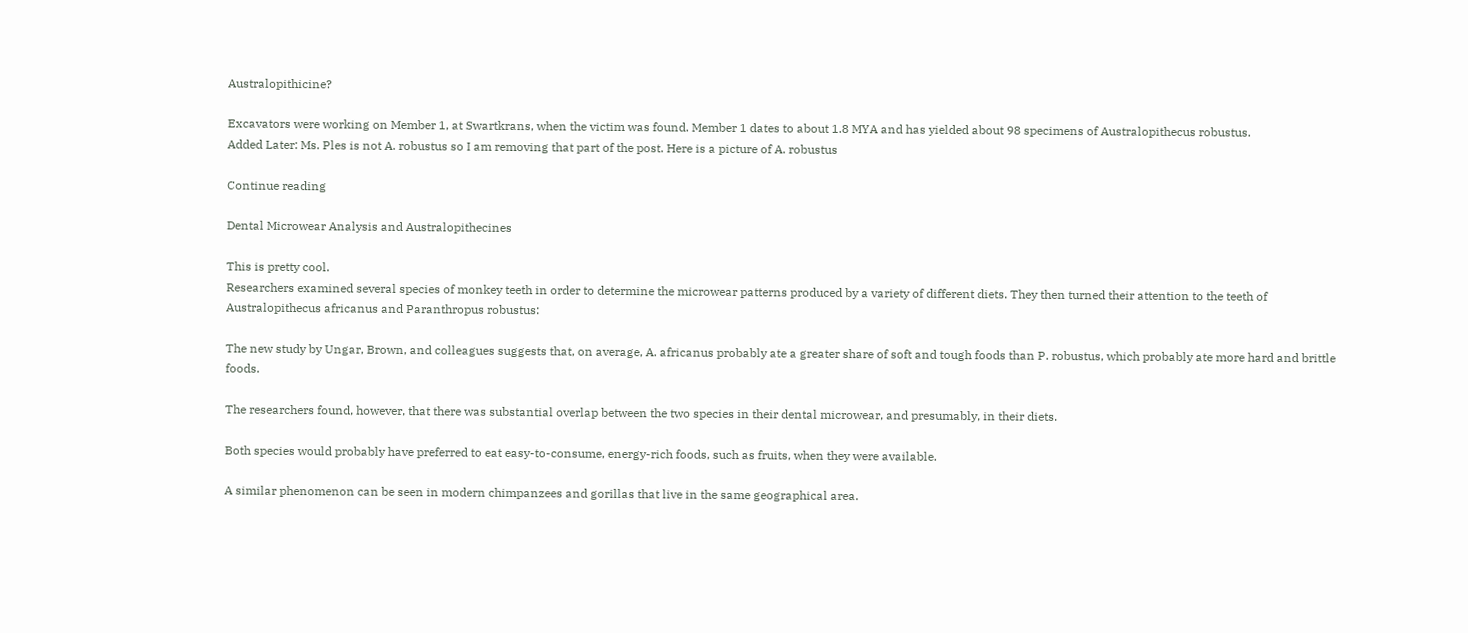Australopithicine?

Excavators were working on Member 1, at Swartkrans, when the victim was found. Member 1 dates to about 1.8 MYA and has yielded about 98 specimens of Australopithecus robustus.
Added Later: Ms. Ples is not A. robustus so I am removing that part of the post. Here is a picture of A. robustus

Continue reading

Dental Microwear Analysis and Australopithecines

This is pretty cool.
Researchers examined several species of monkey teeth in order to determine the microwear patterns produced by a variety of different diets. They then turned their attention to the teeth of Australopithecus africanus and Paranthropus robustus:

The new study by Ungar, Brown, and colleagues suggests that, on average, A. africanus probably ate a greater share of soft and tough foods than P. robustus, which probably ate more hard and brittle foods.

The researchers found, however, that there was substantial overlap between the two species in their dental microwear, and presumably, in their diets.

Both species would probably have preferred to eat easy-to-consume, energy-rich foods, such as fruits, when they were available.

A similar phenomenon can be seen in modern chimpanzees and gorillas that live in the same geographical area.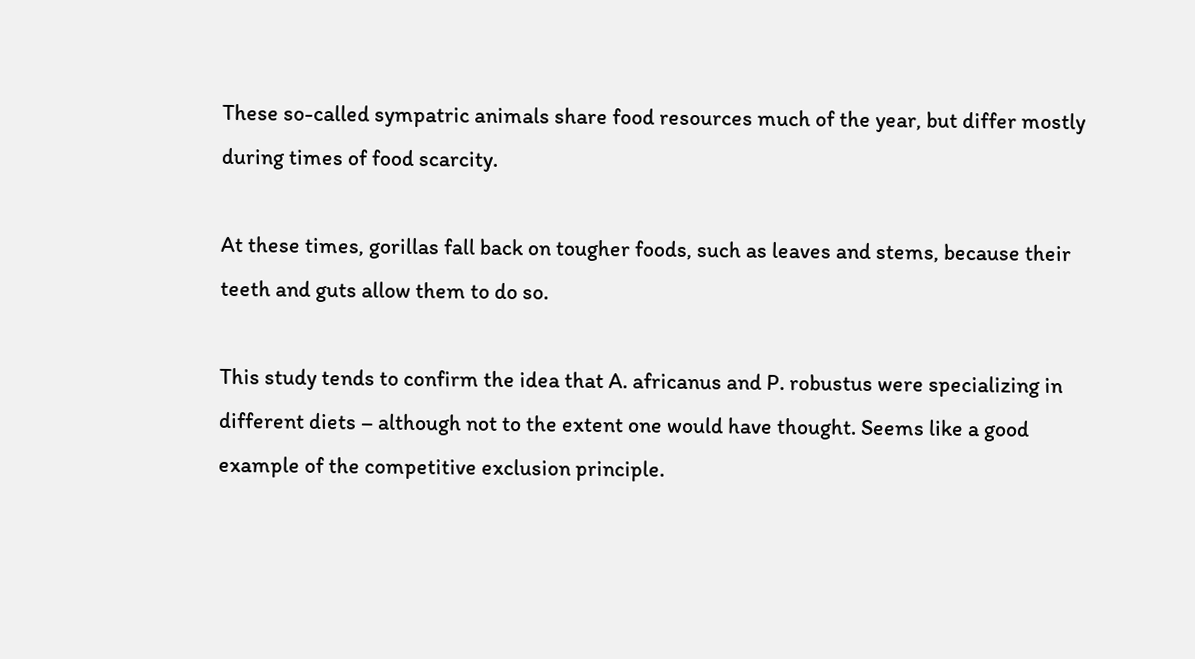These so-called sympatric animals share food resources much of the year, but differ mostly during times of food scarcity.

At these times, gorillas fall back on tougher foods, such as leaves and stems, because their teeth and guts allow them to do so.

This study tends to confirm the idea that A. africanus and P. robustus were specializing in different diets – although not to the extent one would have thought. Seems like a good example of the competitive exclusion principle.